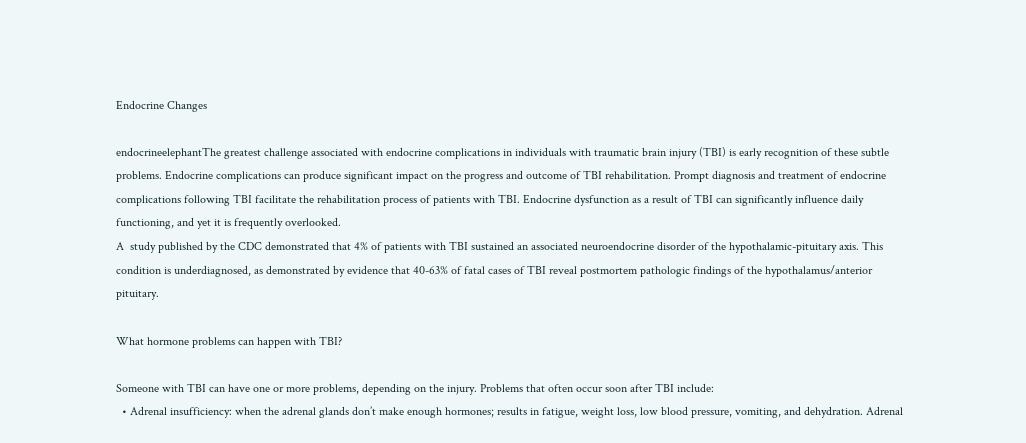Endocrine Changes

endocrineelephantThe greatest challenge associated with endocrine complications in individuals with traumatic brain injury (TBI) is early recognition of these subtle problems. Endocrine complications can produce significant impact on the progress and outcome of TBI rehabilitation. Prompt diagnosis and treatment of endocrine complications following TBI facilitate the rehabilitation process of patients with TBI. Endocrine dysfunction as a result of TBI can significantly influence daily functioning, and yet it is frequently overlooked.
A  study published by the CDC demonstrated that 4% of patients with TBI sustained an associated neuroendocrine disorder of the hypothalamic-pituitary axis. This condition is underdiagnosed, as demonstrated by evidence that 40-63% of fatal cases of TBI reveal postmortem pathologic findings of the hypothalamus/anterior pituitary.

What hormone problems can happen with TBI?

Someone with TBI can have one or more problems, depending on the injury. Problems that often occur soon after TBI include:
  • Adrenal insufficiency: when the adrenal glands don’t make enough hormones; results in fatigue, weight loss, low blood pressure, vomiting, and dehydration. Adrenal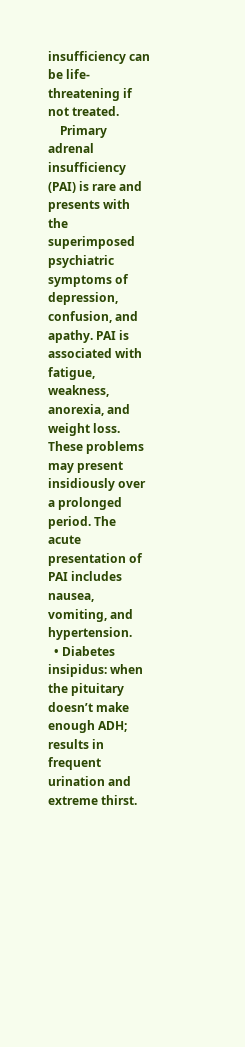insufficiency can be life-threatening if not treated.
    Primary adrenal insufficiency (PAI) is rare and presents with the superimposed psychiatric symptoms of depression, confusion, and apathy. PAI is associated with fatigue, weakness, anorexia, and weight loss. These problems may present insidiously over a prolonged period. The acute presentation of PAI includes nausea, vomiting, and hypertension.
  • Diabetes insipidus: when the pituitary doesn’t make enough ADH; results in frequent urination and extreme thirst.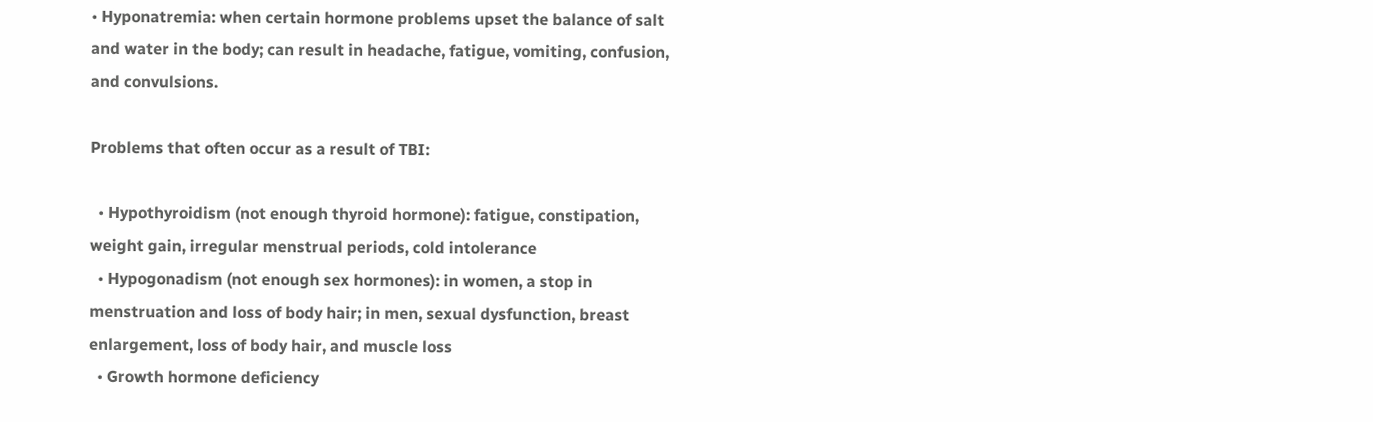• Hyponatremia: when certain hormone problems upset the balance of salt and water in the body; can result in headache, fatigue, vomiting, confusion, and convulsions.

Problems that often occur as a result of TBI:

  • Hypothyroidism (not enough thyroid hormone): fatigue, constipation, weight gain, irregular menstrual periods, cold intolerance
  • Hypogonadism (not enough sex hormones): in women, a stop in menstruation and loss of body hair; in men, sexual dysfunction, breast enlargement, loss of body hair, and muscle loss
  • Growth hormone deficiency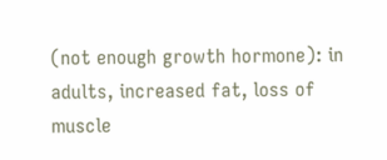(not enough growth hormone): in adults, increased fat, loss of muscle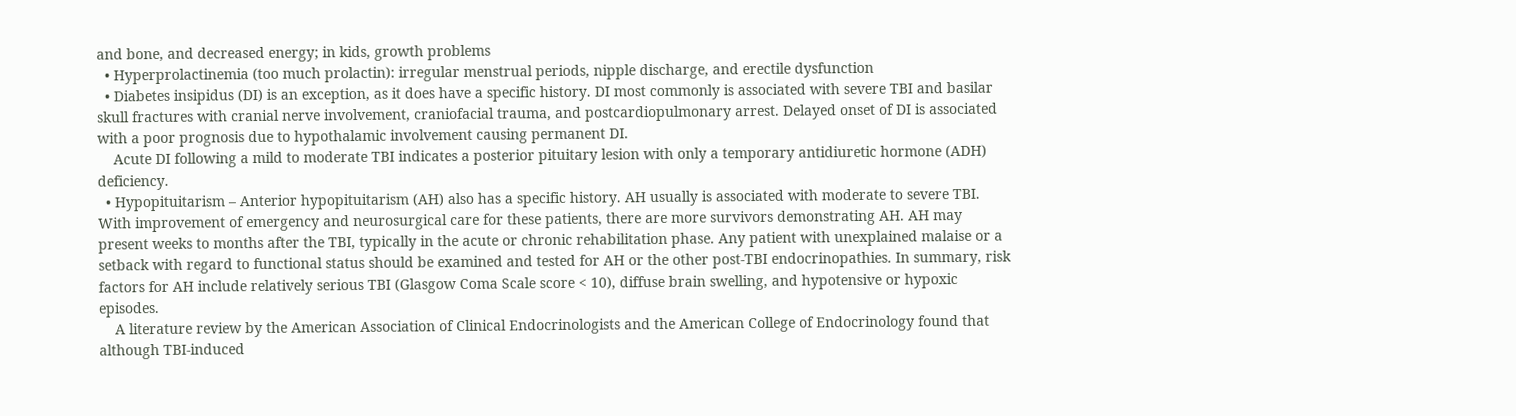and bone, and decreased energy; in kids, growth problems
  • Hyperprolactinemia (too much prolactin): irregular menstrual periods, nipple discharge, and erectile dysfunction
  • Diabetes insipidus (DI) is an exception, as it does have a specific history. DI most commonly is associated with severe TBI and basilar skull fractures with cranial nerve involvement, craniofacial trauma, and postcardiopulmonary arrest. Delayed onset of DI is associated with a poor prognosis due to hypothalamic involvement causing permanent DI.
    Acute DI following a mild to moderate TBI indicates a posterior pituitary lesion with only a temporary antidiuretic hormone (ADH) deficiency.
  • Hypopituitarism – Anterior hypopituitarism (AH) also has a specific history. AH usually is associated with moderate to severe TBI. With improvement of emergency and neurosurgical care for these patients, there are more survivors demonstrating AH. AH may present weeks to months after the TBI, typically in the acute or chronic rehabilitation phase. Any patient with unexplained malaise or a setback with regard to functional status should be examined and tested for AH or the other post-TBI endocrinopathies. In summary, risk factors for AH include relatively serious TBI (Glasgow Coma Scale score < 10), diffuse brain swelling, and hypotensive or hypoxic episodes.
    A literature review by the American Association of Clinical Endocrinologists and the American College of Endocrinology found that although TBI-induced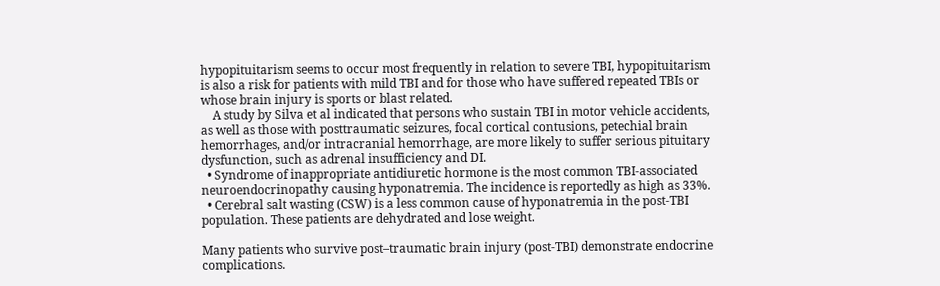hypopituitarism seems to occur most frequently in relation to severe TBI, hypopituitarism is also a risk for patients with mild TBI and for those who have suffered repeated TBIs or whose brain injury is sports or blast related.
    A study by Silva et al indicated that persons who sustain TBI in motor vehicle accidents, as well as those with posttraumatic seizures, focal cortical contusions, petechial brain hemorrhages, and/or intracranial hemorrhage, are more likely to suffer serious pituitary dysfunction, such as adrenal insufficiency and DI.
  • Syndrome of inappropriate antidiuretic hormone is the most common TBI-associated neuroendocrinopathy causing hyponatremia. The incidence is reportedly as high as 33%.
  • Cerebral salt wasting (CSW) is a less common cause of hyponatremia in the post-TBI population. These patients are dehydrated and lose weight.

Many patients who survive post–traumatic brain injury (post-TBI) demonstrate endocrine complications.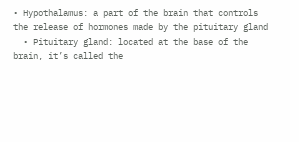• Hypothalamus: a part of the brain that controls the release of hormones made by the pituitary gland
  • Pituitary gland: located at the base of the brain, it’s called the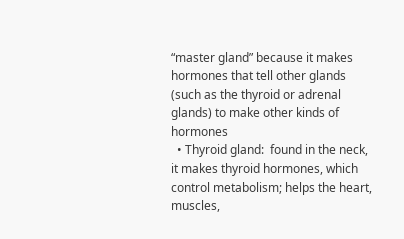“master gland” because it makes hormones that tell other glands (such as the thyroid or adrenal glands) to make other kinds of hormones
  • Thyroid gland:  found in the neck, it makes thyroid hormones, which control metabolism; helps the heart, muscles,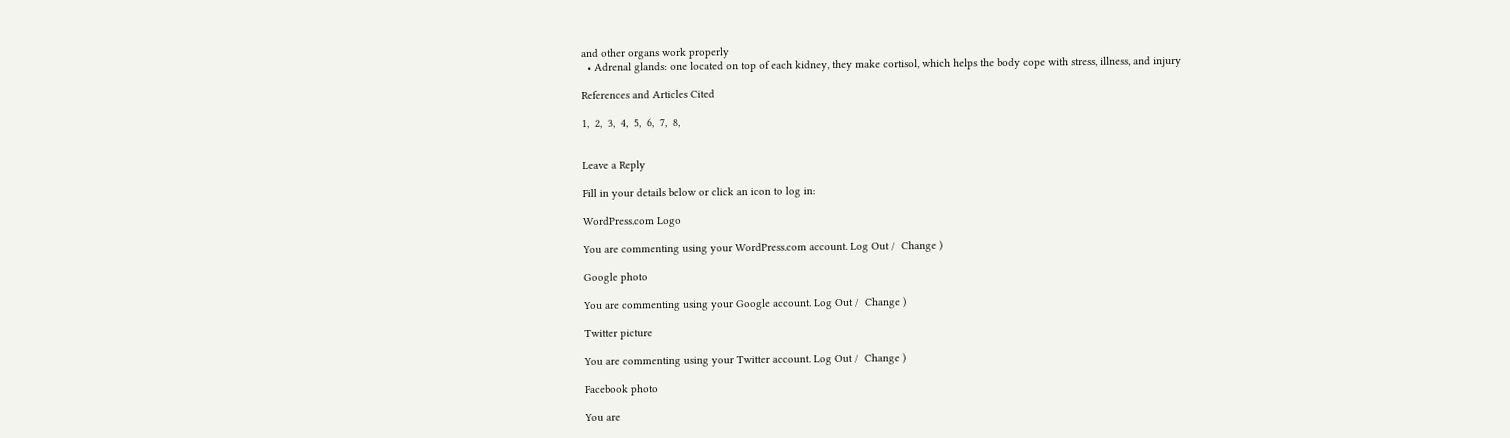and other organs work properly
  • Adrenal glands: one located on top of each kidney, they make cortisol, which helps the body cope with stress, illness, and injury

References and Articles Cited

1,  2,  3,  4,  5,  6,  7,  8,


Leave a Reply

Fill in your details below or click an icon to log in:

WordPress.com Logo

You are commenting using your WordPress.com account. Log Out /  Change )

Google photo

You are commenting using your Google account. Log Out /  Change )

Twitter picture

You are commenting using your Twitter account. Log Out /  Change )

Facebook photo

You are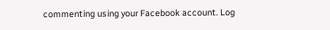commenting using your Facebook account. Log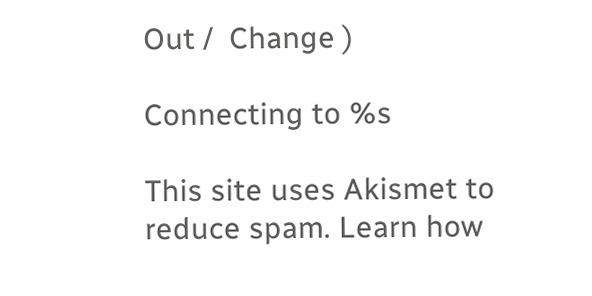Out /  Change )

Connecting to %s

This site uses Akismet to reduce spam. Learn how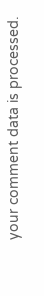your comment data is processed.